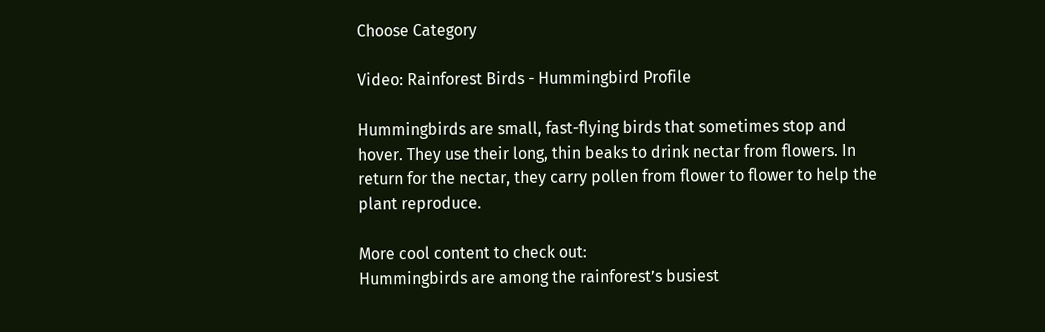Choose Category

Video: Rainforest Birds - Hummingbird Profile

Hummingbirds are small, fast-flying birds that sometimes stop and hover. They use their long, thin beaks to drink nectar from flowers. In return for the nectar, they carry pollen from flower to flower to help the plant reproduce.

More cool content to check out:
Hummingbirds are among the rainforest’s busiest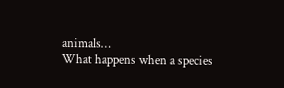animals…
What happens when a species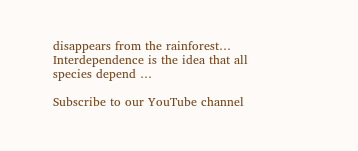disappears from the rainforest…
Interdependence is the idea that all species depend …

Subscribe to our YouTube channel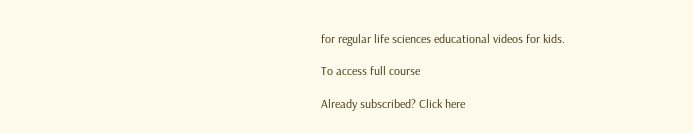for regular life sciences educational videos for kids.

To access full course

Already subscribed? Click here